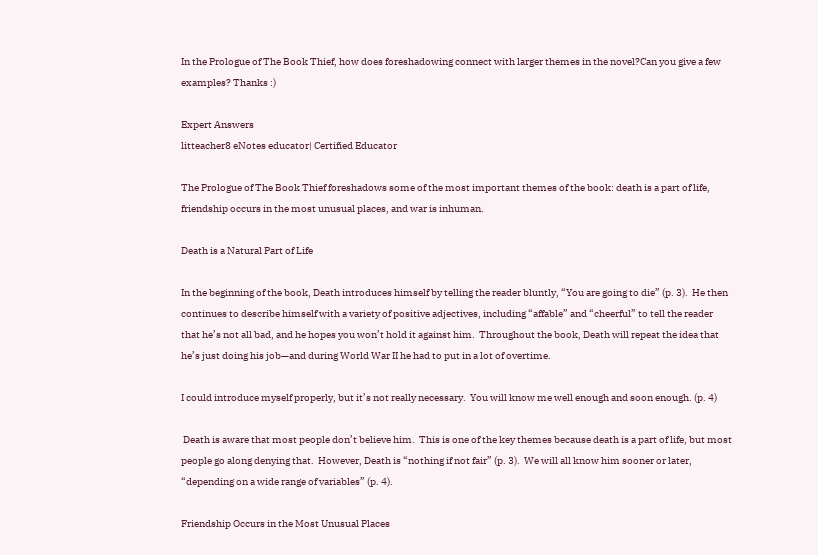In the Prologue of The Book Thief, how does foreshadowing connect with larger themes in the novel?Can you give a few examples? Thanks :)

Expert Answers
litteacher8 eNotes educator| Certified Educator

The Prologue of The Book Thief foreshadows some of the most important themes of the book: death is a part of life, friendship occurs in the most unusual places, and war is inhuman.

Death is a Natural Part of Life

In the beginning of the book, Death introduces himself by telling the reader bluntly, “You are going to die” (p. 3).  He then continues to describe himself with a variety of positive adjectives, including “affable” and “cheerful” to tell the reader that he’s not all bad, and he hopes you won’t hold it against him.  Throughout the book, Death will repeat the idea that he’s just doing his job—and during World War II he had to put in a lot of overtime.

I could introduce myself properly, but it’s not really necessary.  You will know me well enough and soon enough. (p. 4)

 Death is aware that most people don’t believe him.  This is one of the key themes because death is a part of life, but most people go along denying that.  However, Death is “nothing if not fair” (p. 3).  We will all know him sooner or later, “depending on a wide range of variables” (p. 4).

Friendship Occurs in the Most Unusual Places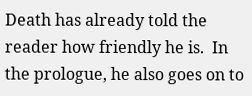Death has already told the reader how friendly he is.  In the prologue, he also goes on to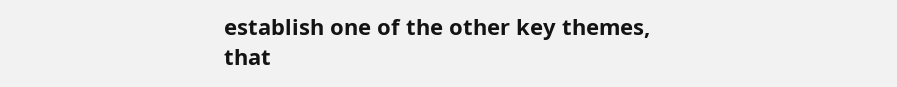establish one of the other key themes, that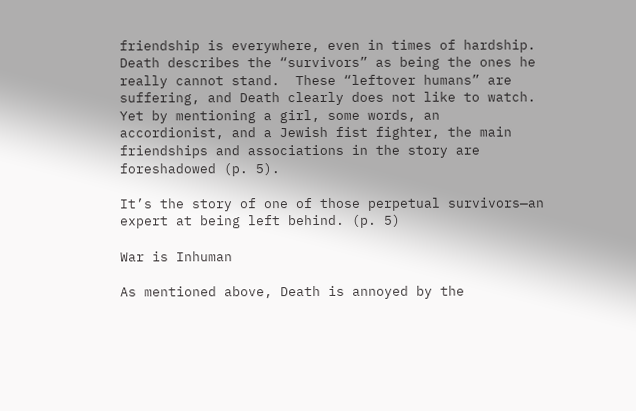friendship is everywhere, even in times of hardship.  Death describes the “survivors” as being the ones he really cannot stand.  These “leftover humans” are suffering, and Death clearly does not like to watch.   Yet by mentioning a girl, some words, an accordionist, and a Jewish fist fighter, the main friendships and associations in the story are foreshadowed (p. 5).

It’s the story of one of those perpetual survivors—an expert at being left behind. (p. 5)

War is Inhuman

As mentioned above, Death is annoyed by the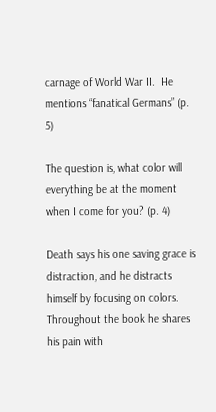carnage of World War II.  He mentions “fanatical Germans” (p. 5)

The question is, what color will everything be at the moment when I come for you? (p. 4)

Death says his one saving grace is distraction, and he distracts himself by focusing on colors.  Throughout the book he shares his pain with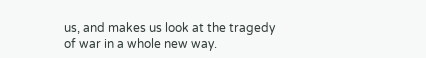us, and makes us look at the tragedy of war in a whole new way.